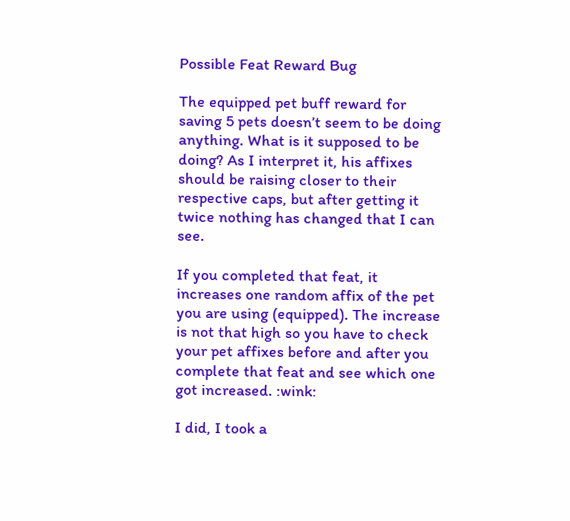Possible Feat Reward Bug

The equipped pet buff reward for saving 5 pets doesn’t seem to be doing anything. What is it supposed to be doing? As I interpret it, his affixes should be raising closer to their respective caps, but after getting it twice nothing has changed that I can see.

If you completed that feat, it increases one random affix of the pet you are using (equipped). The increase is not that high so you have to check your pet affixes before and after you complete that feat and see which one got increased. :wink:

I did, I took a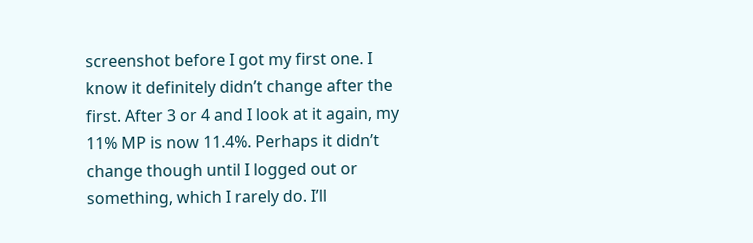screenshot before I got my first one. I know it definitely didn’t change after the first. After 3 or 4 and I look at it again, my 11% MP is now 11.4%. Perhaps it didn’t change though until I logged out or something, which I rarely do. I’ll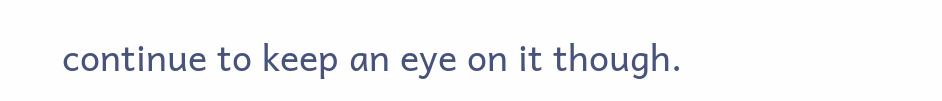continue to keep an eye on it though.